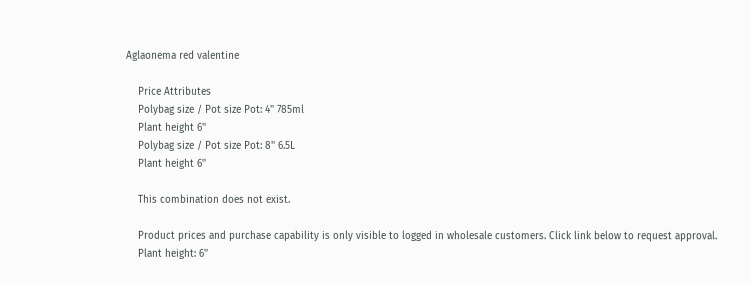Aglaonema red valentine

    Price Attributes
    Polybag size / Pot size Pot: 4'' 785ml
    Plant height 6''
    Polybag size / Pot size Pot: 8'' 6.5L
    Plant height 6''

    This combination does not exist.

    Product prices and purchase capability is only visible to logged in wholesale customers. Click link below to request approval.
    Plant height: 6''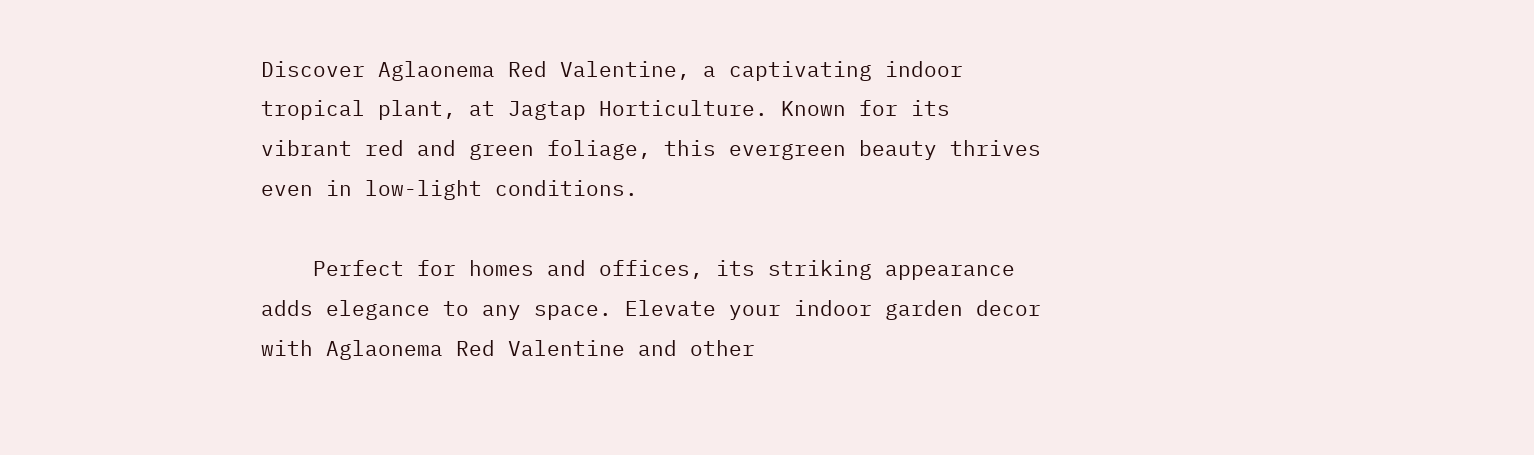Discover Aglaonema Red Valentine, a captivating indoor tropical plant, at Jagtap Horticulture. Known for its vibrant red and green foliage, this evergreen beauty thrives even in low-light conditions.

    Perfect for homes and offices, its striking appearance adds elegance to any space. Elevate your indoor garden decor with Aglaonema Red Valentine and other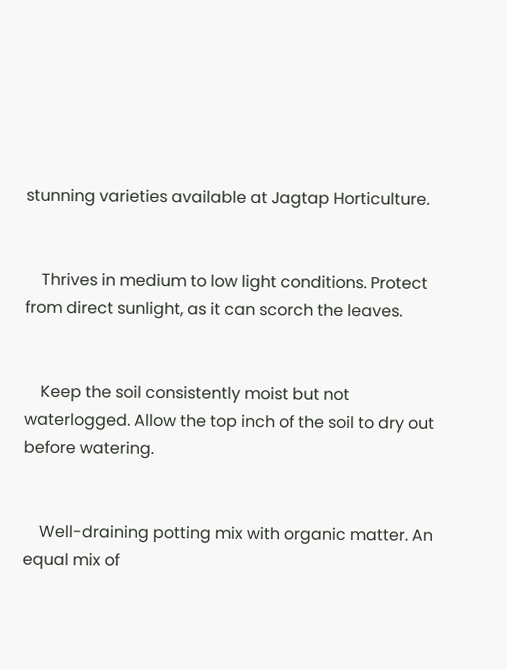stunning varieties available at Jagtap Horticulture.


    Thrives in medium to low light conditions. Protect from direct sunlight, as it can scorch the leaves.


    Keep the soil consistently moist but not waterlogged. Allow the top inch of the soil to dry out before watering.


    Well-draining potting mix with organic matter. An equal mix of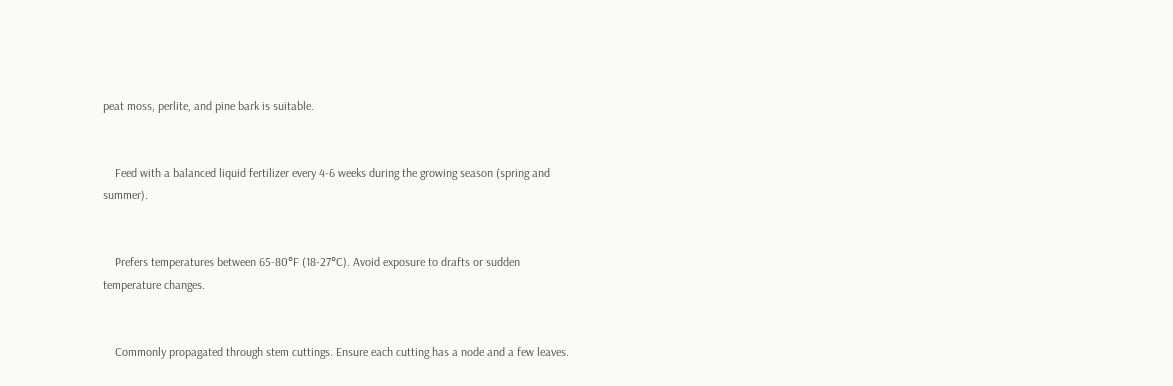peat moss, perlite, and pine bark is suitable.


    Feed with a balanced liquid fertilizer every 4-6 weeks during the growing season (spring and summer).


    Prefers temperatures between 65-80°F (18-27°C). Avoid exposure to drafts or sudden temperature changes.


    Commonly propagated through stem cuttings. Ensure each cutting has a node and a few leaves.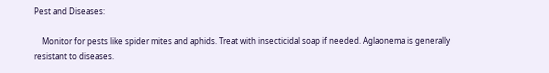Pest and Diseases:

    Monitor for pests like spider mites and aphids. Treat with insecticidal soap if needed. Aglaonema is generally resistant to diseases.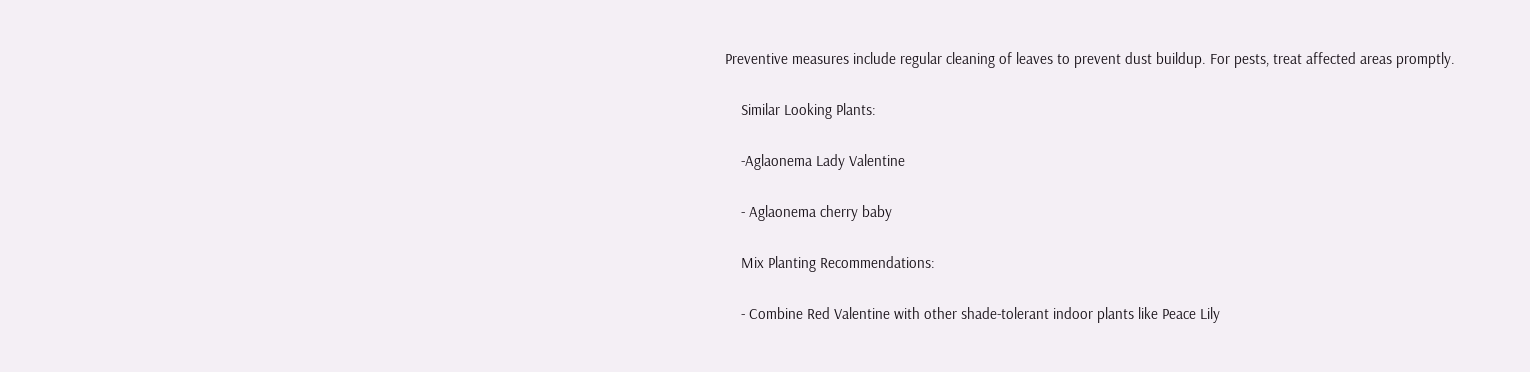Preventive measures include regular cleaning of leaves to prevent dust buildup. For pests, treat affected areas promptly.

    Similar Looking Plants:

    -Aglaonema Lady Valentine

    - Aglaonema cherry baby

    Mix Planting Recommendations:

    - Combine Red Valentine with other shade-tolerant indoor plants like Peace Lily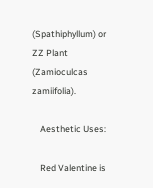(Spathiphyllum) or ZZ Plant (Zamioculcas zamiifolia).

    Aesthetic Uses:

    Red Valentine is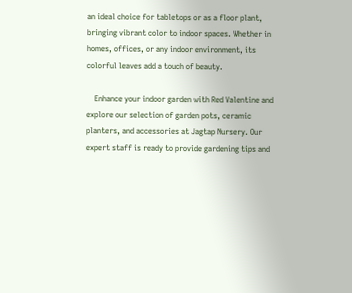an ideal choice for tabletops or as a floor plant, bringing vibrant color to indoor spaces. Whether in homes, offices, or any indoor environment, its colorful leaves add a touch of beauty.

    Enhance your indoor garden with Red Valentine and explore our selection of garden pots, ceramic planters, and accessories at Jagtap Nursery. Our expert staff is ready to provide gardening tips and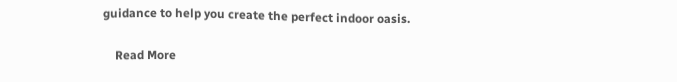guidance to help you create the perfect indoor oasis.

    Read More